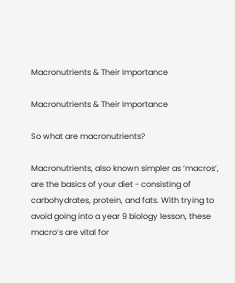Macronutrients & Their Importance

Macronutrients & Their Importance

So what are macronutrients?

Macronutrients, also known simpler as ‘macros’, are the basics of your diet - consisting of carbohydrates, protein, and fats. With trying to avoid going into a year 9 biology lesson, these macro’s are vital for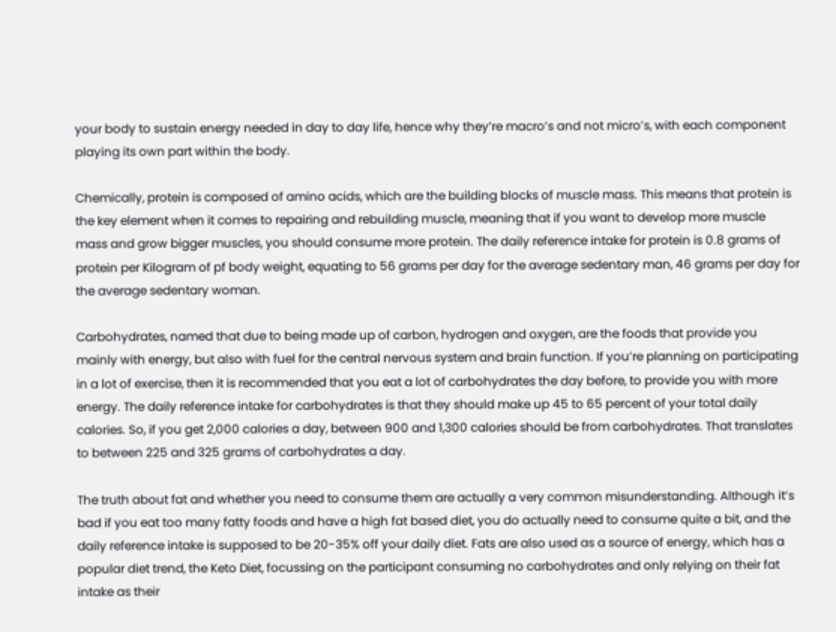your body to sustain energy needed in day to day life, hence why they’re macro’s and not micro’s, with each component playing its own part within the body.

Chemically, protein is composed of amino acids, which are the building blocks of muscle mass. This means that protein is the key element when it comes to repairing and rebuilding muscle, meaning that if you want to develop more muscle mass and grow bigger muscles, you should consume more protein. The daily reference intake for protein is 0.8 grams of protein per Kilogram of pf body weight, equating to 56 grams per day for the average sedentary man, 46 grams per day for the average sedentary woman.

Carbohydrates, named that due to being made up of carbon, hydrogen and oxygen, are the foods that provide you mainly with energy, but also with fuel for the central nervous system and brain function. If you’re planning on participating in a lot of exercise, then it is recommended that you eat a lot of carbohydrates the day before, to provide you with more energy. The daily reference intake for carbohydrates is that they should make up 45 to 65 percent of your total daily calories. So, if you get 2,000 calories a day, between 900 and 1,300 calories should be from carbohydrates. That translates to between 225 and 325 grams of carbohydrates a day.

The truth about fat and whether you need to consume them are actually a very common misunderstanding. Although it’s bad if you eat too many fatty foods and have a high fat based diet, you do actually need to consume quite a bit, and the daily reference intake is supposed to be 20-35% off your daily diet. Fats are also used as a source of energy, which has a popular diet trend, the Keto Diet, focussing on the participant consuming no carbohydrates and only relying on their fat intake as their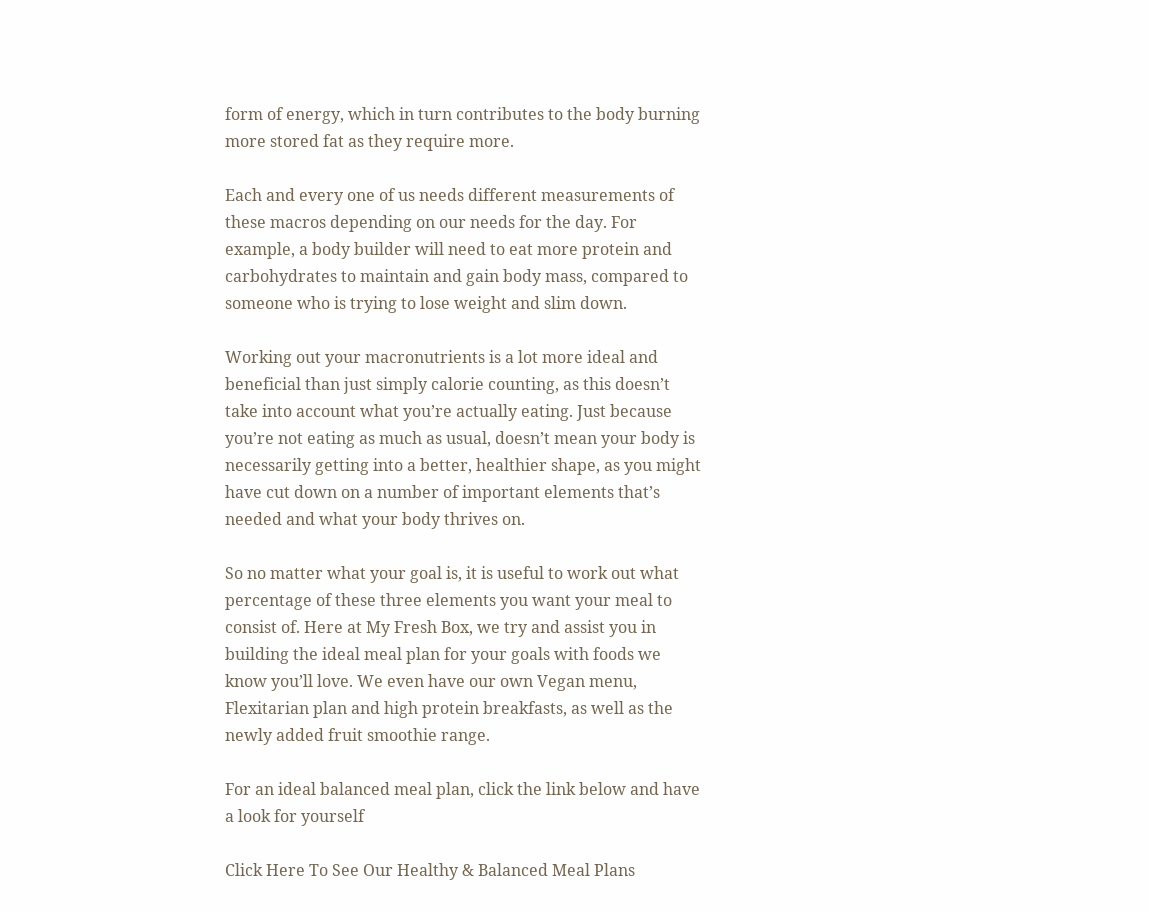form of energy, which in turn contributes to the body burning more stored fat as they require more.

Each and every one of us needs different measurements of these macros depending on our needs for the day. For example, a body builder will need to eat more protein and carbohydrates to maintain and gain body mass, compared to someone who is trying to lose weight and slim down.

Working out your macronutrients is a lot more ideal and beneficial than just simply calorie counting, as this doesn’t take into account what you’re actually eating. Just because you’re not eating as much as usual, doesn’t mean your body is necessarily getting into a better, healthier shape, as you might have cut down on a number of important elements that’s needed and what your body thrives on.

So no matter what your goal is, it is useful to work out what percentage of these three elements you want your meal to consist of. Here at My Fresh Box, we try and assist you in building the ideal meal plan for your goals with foods we know you’ll love. We even have our own Vegan menu, Flexitarian plan and high protein breakfasts, as well as the newly added fruit smoothie range.

For an ideal balanced meal plan, click the link below and have a look for yourself

Click Here To See Our Healthy & Balanced Meal Plans